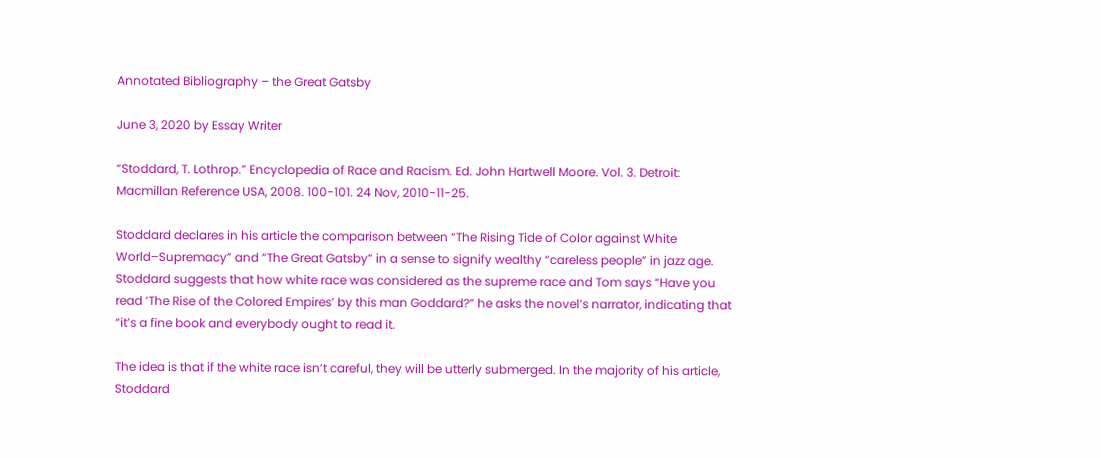Annotated Bibliography – the Great Gatsby

June 3, 2020 by Essay Writer

“Stoddard, T. Lothrop.” Encyclopedia of Race and Racism. Ed. John Hartwell Moore. Vol. 3. Detroit: Macmillan Reference USA, 2008. 100-101. 24 Nov, 2010-11-25.

Stoddard declares in his article the comparison between “The Rising Tide of Color against White World–Supremacy” and “The Great Gatsby” in a sense to signify wealthy “careless people” in jazz age. Stoddard suggests that how white race was considered as the supreme race and Tom says “Have you read ‘The Rise of the Colored Empires’ by this man Goddard?” he asks the novel’s narrator, indicating that “it’s a fine book and everybody ought to read it.

The idea is that if the white race isn’t careful, they will be utterly submerged. In the majority of his article, Stoddard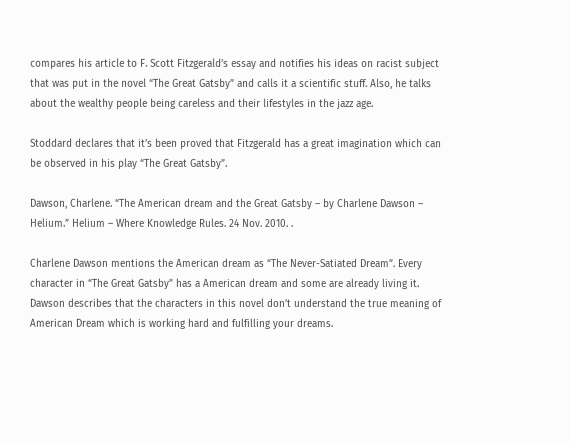compares his article to F. Scott Fitzgerald’s essay and notifies his ideas on racist subject that was put in the novel “The Great Gatsby” and calls it a scientific stuff. Also, he talks about the wealthy people being careless and their lifestyles in the jazz age.

Stoddard declares that it’s been proved that Fitzgerald has a great imagination which can be observed in his play “The Great Gatsby”.

Dawson, Charlene. “The American dream and the Great Gatsby – by Charlene Dawson – Helium.” Helium – Where Knowledge Rules. 24 Nov. 2010. .

Charlene Dawson mentions the American dream as “The Never-Satiated Dream”. Every character in “The Great Gatsby” has a American dream and some are already living it. Dawson describes that the characters in this novel don’t understand the true meaning of American Dream which is working hard and fulfilling your dreams.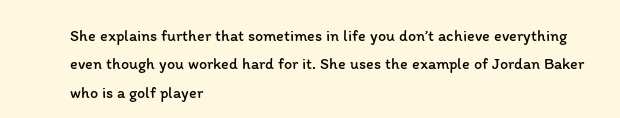She explains further that sometimes in life you don’t achieve everything even though you worked hard for it. She uses the example of Jordan Baker who is a golf player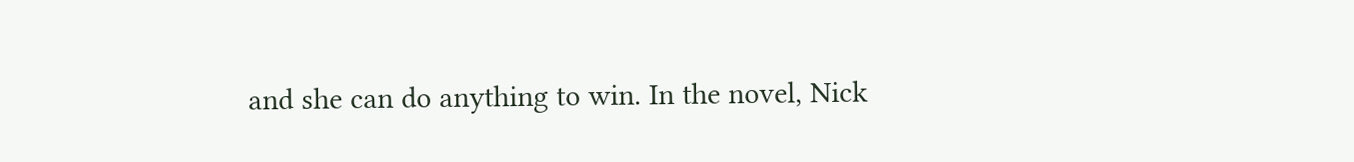and she can do anything to win. In the novel, Nick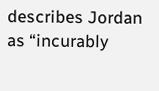describes Jordan as “incurably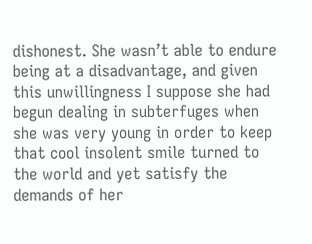dishonest. She wasn’t able to endure being at a disadvantage, and given this unwillingness I suppose she had begun dealing in subterfuges when she was very young in order to keep that cool insolent smile turned to the world and yet satisfy the demands of her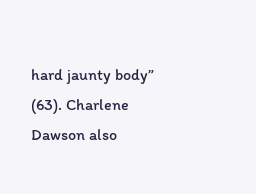hard jaunty body” (63). Charlene Dawson also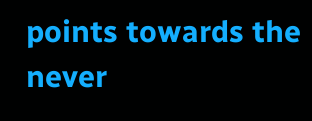points towards the never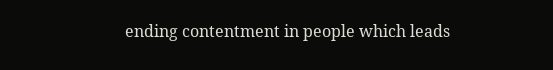ending contentment in people which leads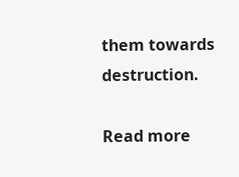them towards destruction.

Read more